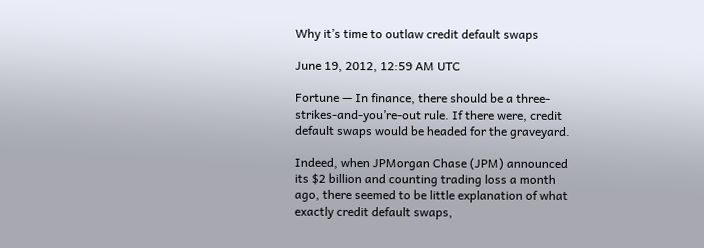Why it’s time to outlaw credit default swaps

June 19, 2012, 12:59 AM UTC

Fortune — In finance, there should be a three-strikes-and-you’re-out rule. If there were, credit default swaps would be headed for the graveyard.

Indeed, when JPMorgan Chase (JPM) announced its $2 billion and counting trading loss a month ago, there seemed to be little explanation of what exactly credit default swaps,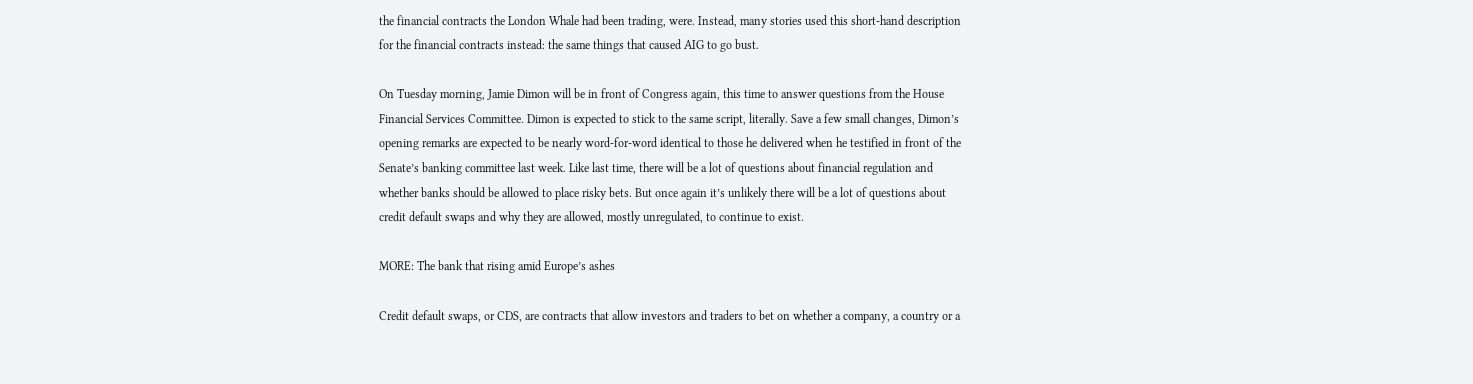the financial contracts the London Whale had been trading, were. Instead, many stories used this short-hand description for the financial contracts instead: the same things that caused AIG to go bust.

On Tuesday morning, Jamie Dimon will be in front of Congress again, this time to answer questions from the House Financial Services Committee. Dimon is expected to stick to the same script, literally. Save a few small changes, Dimon’s opening remarks are expected to be nearly word-for-word identical to those he delivered when he testified in front of the Senate’s banking committee last week. Like last time, there will be a lot of questions about financial regulation and whether banks should be allowed to place risky bets. But once again it’s unlikely there will be a lot of questions about credit default swaps and why they are allowed, mostly unregulated, to continue to exist.

MORE: The bank that rising amid Europe’s ashes

Credit default swaps, or CDS, are contracts that allow investors and traders to bet on whether a company, a country or a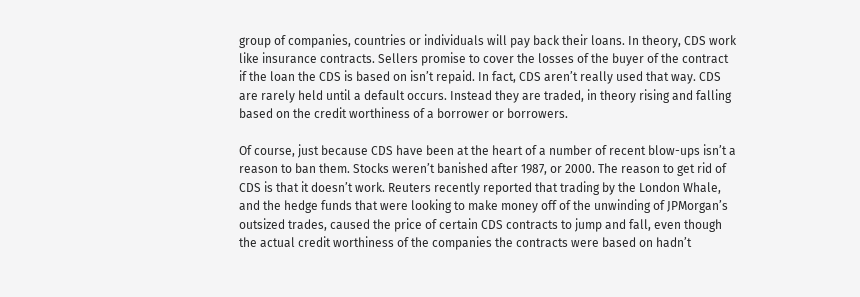group of companies, countries or individuals will pay back their loans. In theory, CDS work like insurance contracts. Sellers promise to cover the losses of the buyer of the contract if the loan the CDS is based on isn’t repaid. In fact, CDS aren’t really used that way. CDS are rarely held until a default occurs. Instead they are traded, in theory rising and falling based on the credit worthiness of a borrower or borrowers.

Of course, just because CDS have been at the heart of a number of recent blow-ups isn’t a reason to ban them. Stocks weren’t banished after 1987, or 2000. The reason to get rid of CDS is that it doesn’t work. Reuters recently reported that trading by the London Whale, and the hedge funds that were looking to make money off of the unwinding of JPMorgan’s outsized trades, caused the price of certain CDS contracts to jump and fall, even though the actual credit worthiness of the companies the contracts were based on hadn’t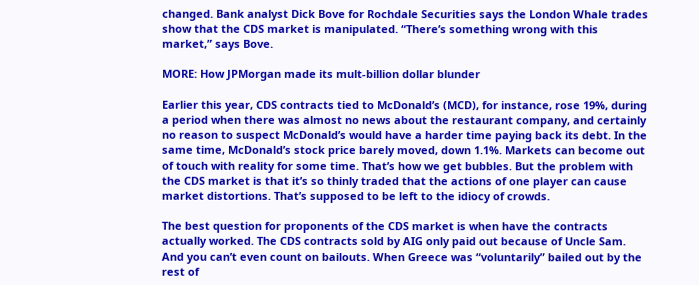changed. Bank analyst Dick Bove for Rochdale Securities says the London Whale trades show that the CDS market is manipulated. “There’s something wrong with this market,” says Bove.

MORE: How JPMorgan made its mult-billion dollar blunder

Earlier this year, CDS contracts tied to McDonald’s (MCD), for instance, rose 19%, during a period when there was almost no news about the restaurant company, and certainly no reason to suspect McDonald’s would have a harder time paying back its debt. In the same time, McDonald’s stock price barely moved, down 1.1%. Markets can become out of touch with reality for some time. That’s how we get bubbles. But the problem with the CDS market is that it’s so thinly traded that the actions of one player can cause market distortions. That’s supposed to be left to the idiocy of crowds.

The best question for proponents of the CDS market is when have the contracts actually worked. The CDS contracts sold by AIG only paid out because of Uncle Sam. And you can’t even count on bailouts. When Greece was “voluntarily” bailed out by the rest of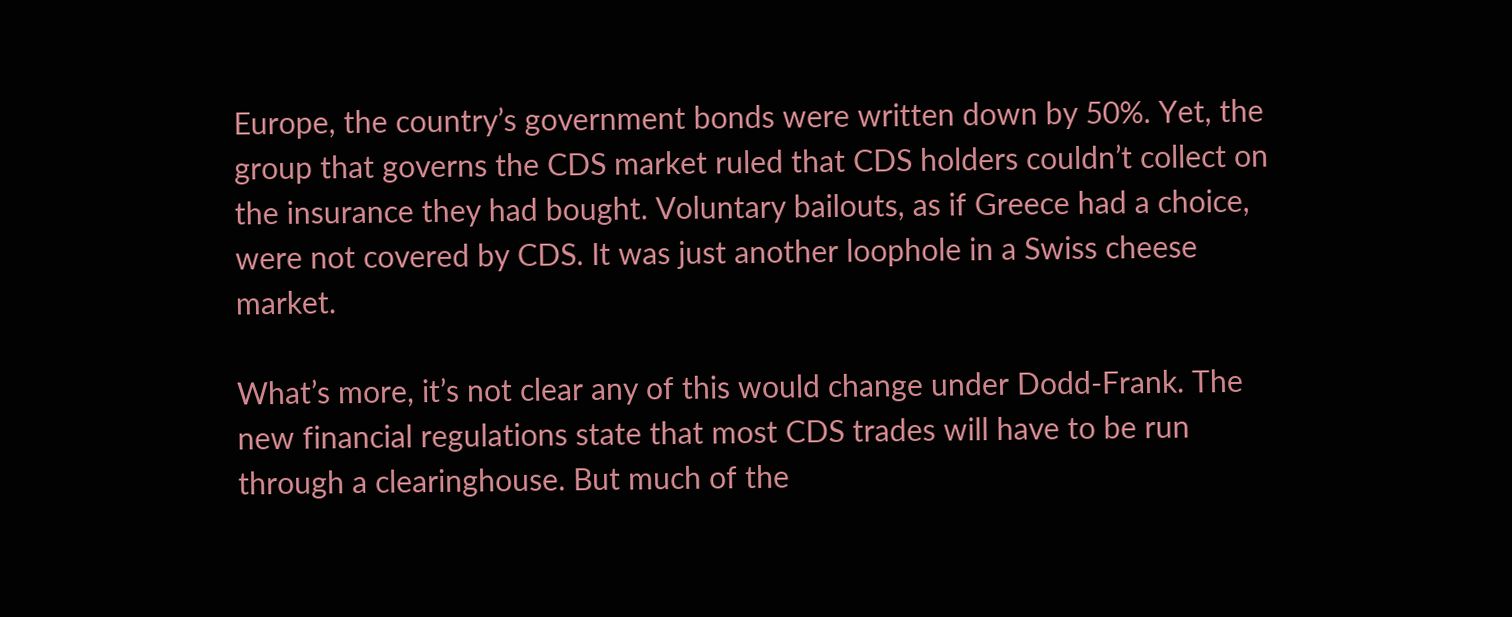Europe, the country’s government bonds were written down by 50%. Yet, the group that governs the CDS market ruled that CDS holders couldn’t collect on the insurance they had bought. Voluntary bailouts, as if Greece had a choice, were not covered by CDS. It was just another loophole in a Swiss cheese market.

What’s more, it’s not clear any of this would change under Dodd-Frank. The new financial regulations state that most CDS trades will have to be run through a clearinghouse. But much of the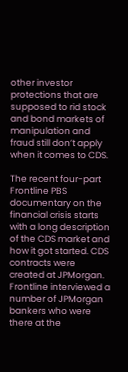other investor protections that are supposed to rid stock and bond markets of manipulation and fraud still don’t apply when it comes to CDS.

The recent four-part Frontline PBS documentary on the financial crisis starts with a long description of the CDS market and how it got started. CDS contracts were created at JPMorgan. Frontline interviewed a number of JPMorgan bankers who were there at the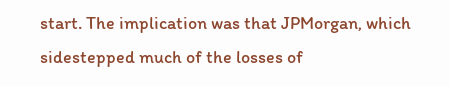start. The implication was that JPMorgan, which sidestepped much of the losses of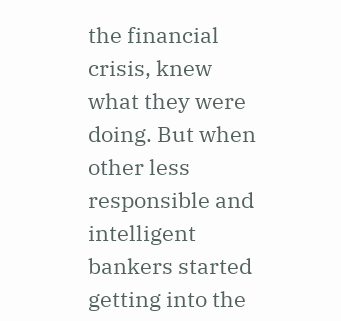the financial crisis, knew what they were doing. But when other less responsible and intelligent bankers started getting into the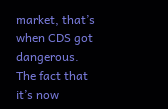market, that’s when CDS got dangerous. The fact that it’s now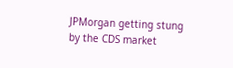JPMorgan getting stung by the CDS market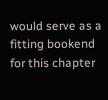would serve as a fitting bookend for this chapter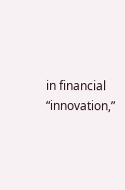in financial “innovation,”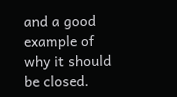and a good example of why it should be closed.